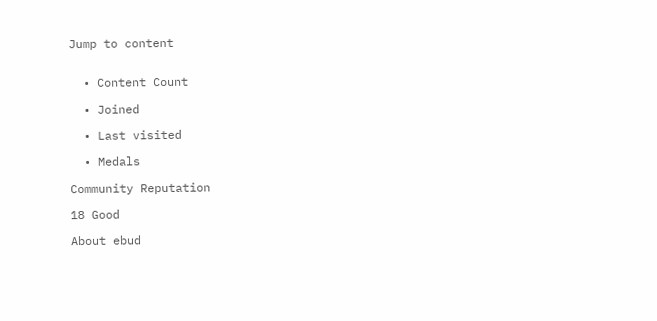Jump to content


  • Content Count

  • Joined

  • Last visited

  • Medals

Community Reputation

18 Good

About ebud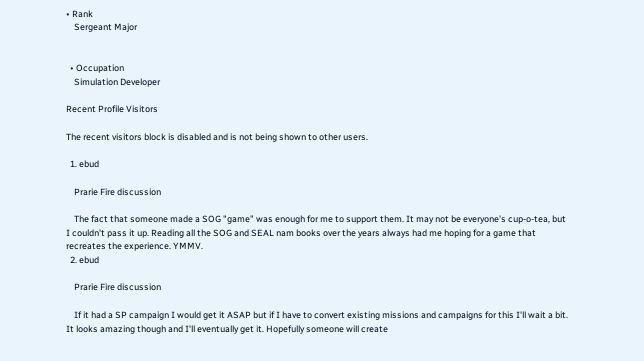• Rank
    Sergeant Major


  • Occupation
    Simulation Developer

Recent Profile Visitors

The recent visitors block is disabled and is not being shown to other users.

  1. ebud

    Prarie Fire discussion

    The fact that someone made a SOG "game" was enough for me to support them. It may not be everyone's cup-o-tea, but I couldn't pass it up. Reading all the SOG and SEAL nam books over the years always had me hoping for a game that recreates the experience. YMMV.
  2. ebud

    Prarie Fire discussion

    If it had a SP campaign I would get it ASAP but if I have to convert existing missions and campaigns for this I'll wait a bit. It looks amazing though and I'll eventually get it. Hopefully someone will create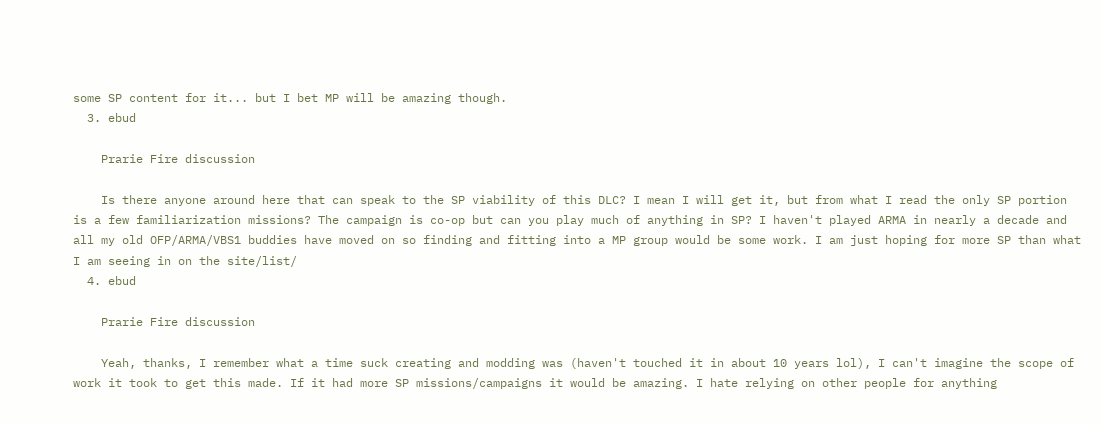some SP content for it... but I bet MP will be amazing though.
  3. ebud

    Prarie Fire discussion

    Is there anyone around here that can speak to the SP viability of this DLC? I mean I will get it, but from what I read the only SP portion is a few familiarization missions? The campaign is co-op but can you play much of anything in SP? I haven't played ARMA in nearly a decade and all my old OFP/ARMA/VBS1 buddies have moved on so finding and fitting into a MP group would be some work. I am just hoping for more SP than what I am seeing in on the site/list/
  4. ebud

    Prarie Fire discussion

    Yeah, thanks, I remember what a time suck creating and modding was (haven't touched it in about 10 years lol), I can't imagine the scope of work it took to get this made. If it had more SP missions/campaigns it would be amazing. I hate relying on other people for anything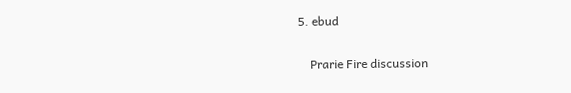5. ebud

    Prarie Fire discussion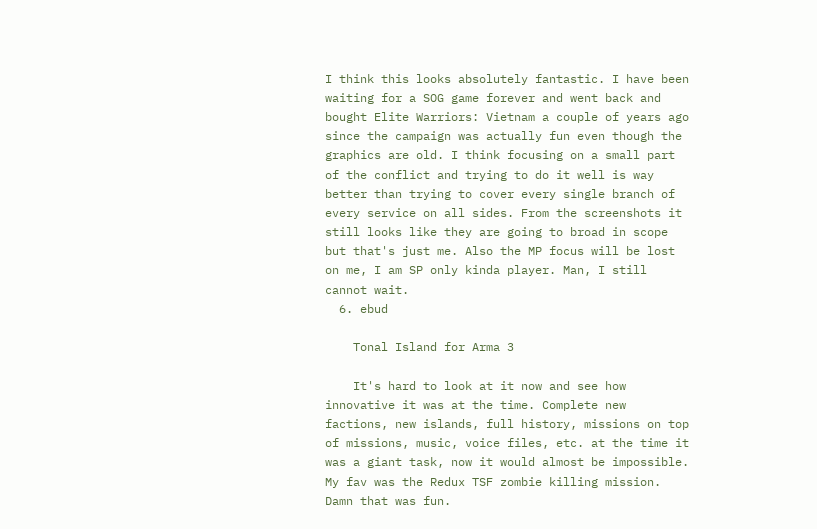I think this looks absolutely fantastic. I have been waiting for a SOG game forever and went back and bought Elite Warriors: Vietnam a couple of years ago since the campaign was actually fun even though the graphics are old. I think focusing on a small part of the conflict and trying to do it well is way better than trying to cover every single branch of every service on all sides. From the screenshots it still looks like they are going to broad in scope but that's just me. Also the MP focus will be lost on me, I am SP only kinda player. Man, I still cannot wait.
  6. ebud

    Tonal Island for Arma 3

    It's hard to look at it now and see how innovative it was at the time. Complete new factions, new islands, full history, missions on top of missions, music, voice files, etc. at the time it was a giant task, now it would almost be impossible. My fav was the Redux TSF zombie killing mission. Damn that was fun.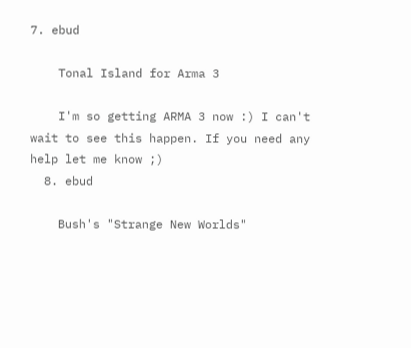7. ebud

    Tonal Island for Arma 3

    I'm so getting ARMA 3 now :) I can't wait to see this happen. If you need any help let me know ;)
  8. ebud

    Bush's "Strange New Worlds"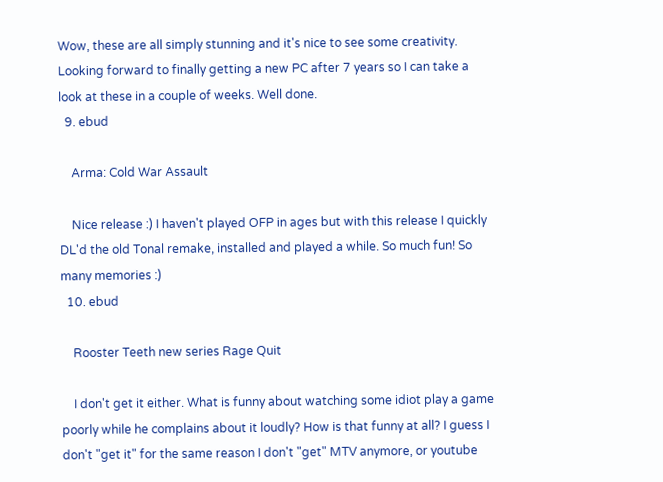Wow, these are all simply stunning and it's nice to see some creativity. Looking forward to finally getting a new PC after 7 years so I can take a look at these in a couple of weeks. Well done.
  9. ebud

    Arma: Cold War Assault

    Nice release :) I haven't played OFP in ages but with this release I quickly DL'd the old Tonal remake, installed and played a while. So much fun! So many memories :)
  10. ebud

    Rooster Teeth new series Rage Quit

    I don't get it either. What is funny about watching some idiot play a game poorly while he complains about it loudly? How is that funny at all? I guess I don't "get it" for the same reason I don't "get" MTV anymore, or youtube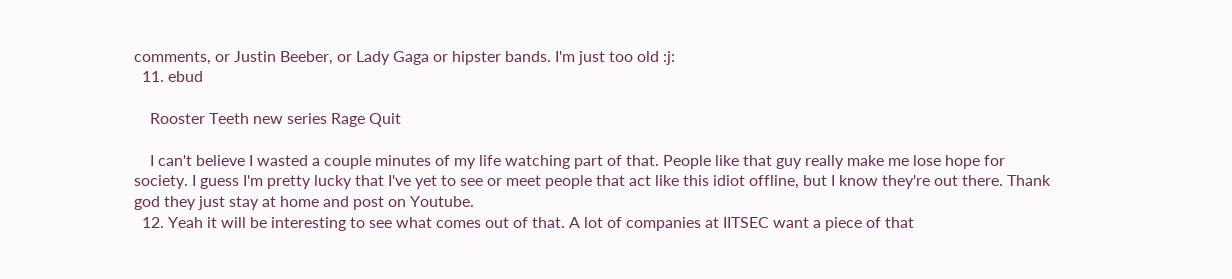comments, or Justin Beeber, or Lady Gaga or hipster bands. I'm just too old :j:
  11. ebud

    Rooster Teeth new series Rage Quit

    I can't believe I wasted a couple minutes of my life watching part of that. People like that guy really make me lose hope for society. I guess I'm pretty lucky that I've yet to see or meet people that act like this idiot offline, but I know they're out there. Thank god they just stay at home and post on Youtube.
  12. Yeah it will be interesting to see what comes out of that. A lot of companies at IITSEC want a piece of that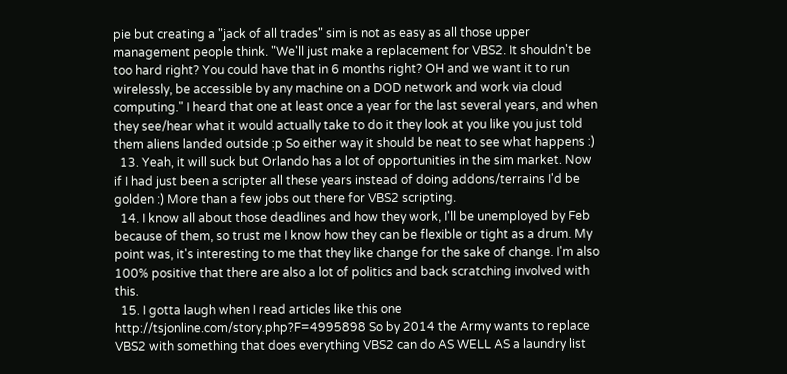pie but creating a "jack of all trades" sim is not as easy as all those upper management people think. "We'll just make a replacement for VBS2. It shouldn't be too hard right? You could have that in 6 months right? OH and we want it to run wirelessly, be accessible by any machine on a DOD network and work via cloud computing." I heard that one at least once a year for the last several years, and when they see/hear what it would actually take to do it they look at you like you just told them aliens landed outside :p So either way it should be neat to see what happens :)
  13. Yeah, it will suck but Orlando has a lot of opportunities in the sim market. Now if I had just been a scripter all these years instead of doing addons/terrains I'd be golden :) More than a few jobs out there for VBS2 scripting.
  14. I know all about those deadlines and how they work, I'll be unemployed by Feb because of them, so trust me I know how they can be flexible or tight as a drum. My point was, it's interesting to me that they like change for the sake of change. I'm also 100% positive that there are also a lot of politics and back scratching involved with this.
  15. I gotta laugh when I read articles like this one http://tsjonline.com/story.php?F=4995898 So by 2014 the Army wants to replace VBS2 with something that does everything VBS2 can do AS WELL AS a laundry list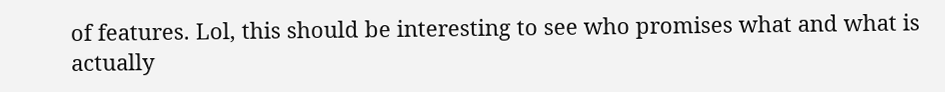of features. Lol, this should be interesting to see who promises what and what is actually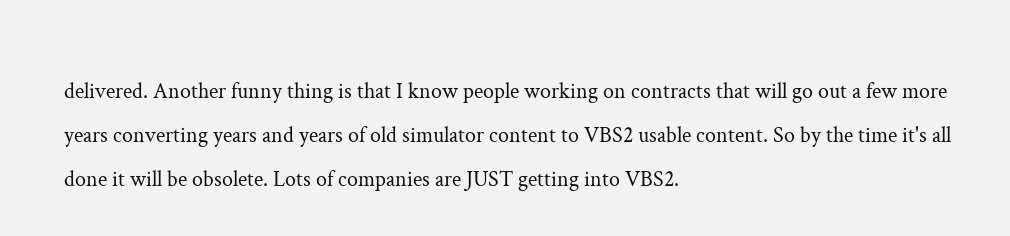delivered. Another funny thing is that I know people working on contracts that will go out a few more years converting years and years of old simulator content to VBS2 usable content. So by the time it's all done it will be obsolete. Lots of companies are JUST getting into VBS2.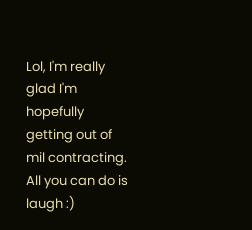Lol, I'm really glad I'm hopefully getting out of mil contracting. All you can do is laugh :)